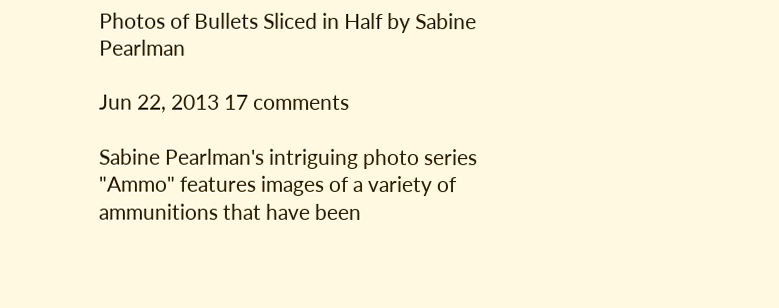Photos of Bullets Sliced in Half by Sabine Pearlman

Jun 22, 2013 17 comments

Sabine Pearlman's intriguing photo series "Ammo" features images of a variety of ammunitions that have been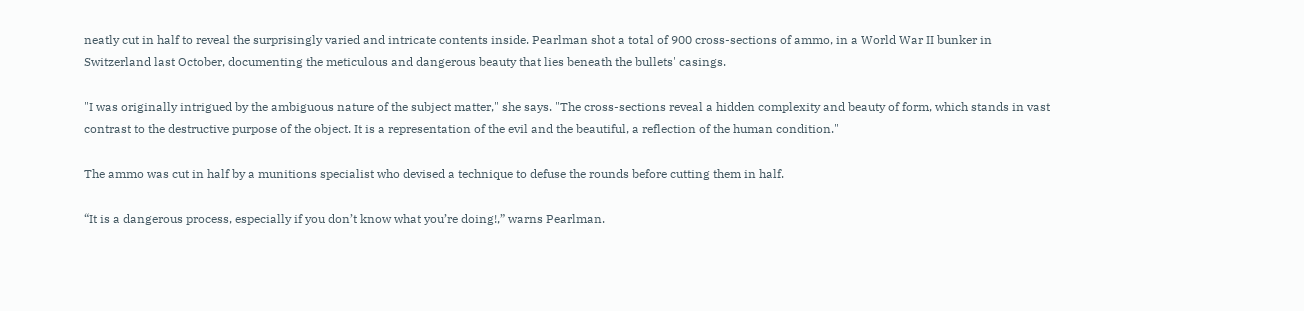neatly cut in half to reveal the surprisingly varied and intricate contents inside. Pearlman shot a total of 900 cross-sections of ammo, in a World War II bunker in Switzerland last October, documenting the meticulous and dangerous beauty that lies beneath the bullets' casings.

"I was originally intrigued by the ambiguous nature of the subject matter," she says. "The cross-sections reveal a hidden complexity and beauty of form, which stands in vast contrast to the destructive purpose of the object. It is a representation of the evil and the beautiful, a reflection of the human condition."

The ammo was cut in half by a munitions specialist who devised a technique to defuse the rounds before cutting them in half.

“It is a dangerous process, especially if you don’t know what you’re doing!,” warns Pearlman.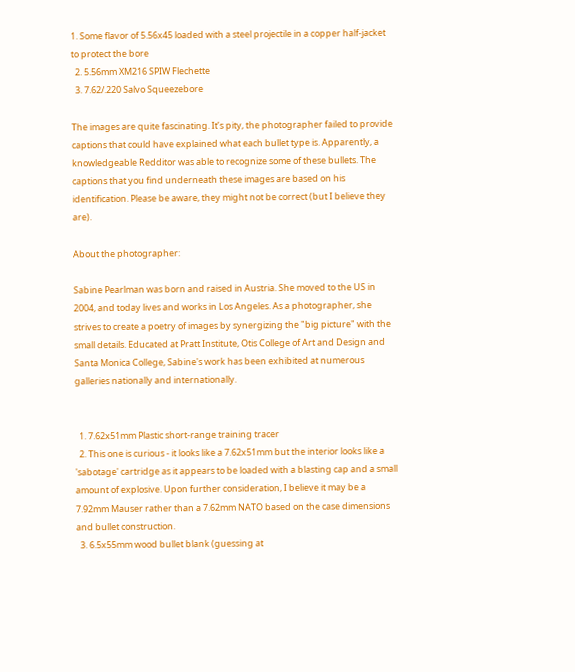1. Some flavor of 5.56x45 loaded with a steel projectile in a copper half-jacket to protect the bore
  2. 5.56mm XM216 SPIW Flechette
  3. 7.62/.220 Salvo Squeezebore

The images are quite fascinating. It’s pity, the photographer failed to provide captions that could have explained what each bullet type is. Apparently, a knowledgeable Redditor was able to recognize some of these bullets. The captions that you find underneath these images are based on his identification. Please be aware, they might not be correct (but I believe they are).

About the photographer:

Sabine Pearlman was born and raised in Austria. She moved to the US in 2004, and today lives and works in Los Angeles. As a photographer, she strives to create a poetry of images by synergizing the "big picture" with the small details. Educated at Pratt Institute, Otis College of Art and Design and Santa Monica College, Sabine's work has been exhibited at numerous galleries nationally and internationally.


  1. 7.62x51mm Plastic short-range training tracer
  2. This one is curious - it looks like a 7.62x51mm but the interior looks like a 'sabotage' cartridge as it appears to be loaded with a blasting cap and a small amount of explosive. Upon further consideration, I believe it may be a 7.92mm Mauser rather than a 7.62mm NATO based on the case dimensions and bullet construction.
  3. 6.5x55mm wood bullet blank (guessing at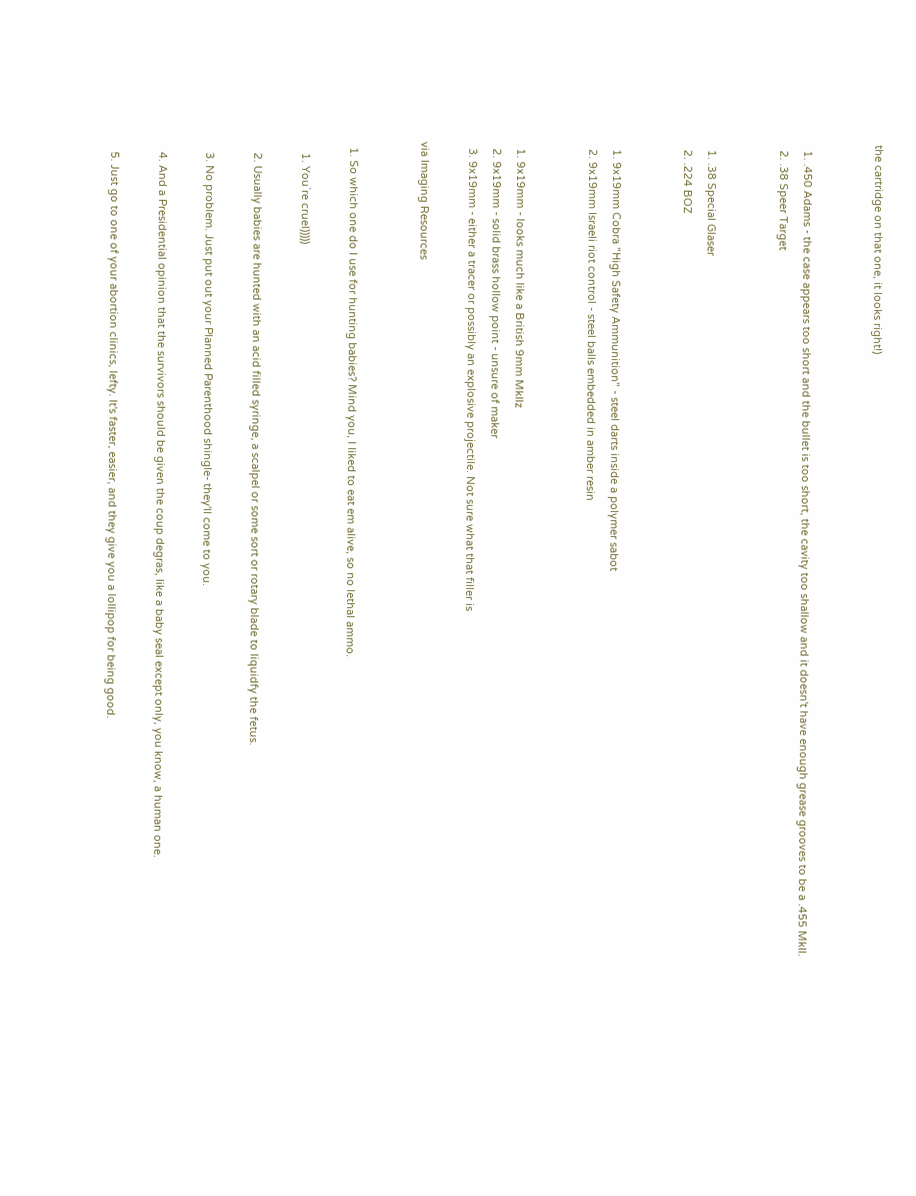the cartridge on that one, it looks right!)


  1. .450 Adams - the case appears too short and the bullet is too short, the cavity too shallow and it doesn't have enough grease grooves to be a .455 MkII.
  2. .38 Speer Target


  1. .38 Special Glaser
  2. .224 BOZ


  1. 9x19mm Cobra "High Safety Ammunition" - steel darts inside a polymer sabot
  2. 9x19mm Israeli riot control - steel balls embedded in amber resin


  1. 9x19mm - looks much like a British 9mm MkIIz
  2. 9x19mm - solid brass hollow point - unsure of maker
  3. 9x19mm - either a tracer or possibly an explosive projectile. Not sure what that filler is

via Imaging Resources


  1. So which one do I use for hunting babies? Mind you, I liked to eat em alive, so no lethal ammo.

    1. You`re cruel)))))

    2. Usually babies are hunted with an acid filled syringe, a scalpel or some sort or rotary blade to liquidfy the fetus.

    3. No problem. Just put out your Planned Parenthood shingle- they'll come to you.

    4. And a Presidential opinion that the survivors should be given the coup degras, like a baby seal except only, you know, a human one.

    5. Just go to one of your abortion clinics, lefty. It's faster, easier, and they give you a lollipop for being good.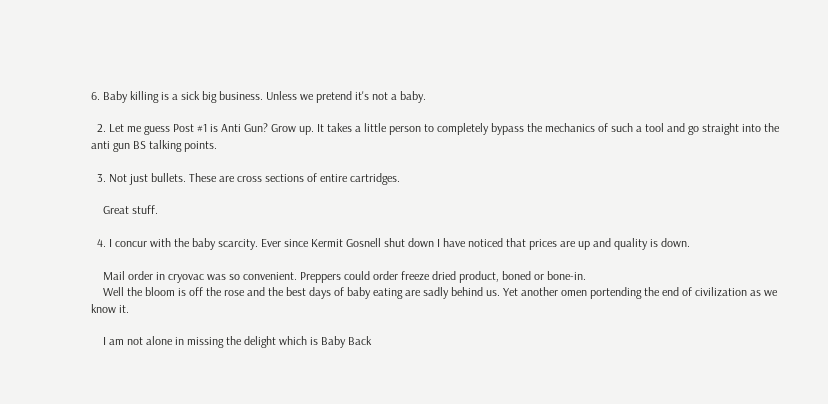6. Baby killing is a sick big business. Unless we pretend it's not a baby.

  2. Let me guess Post #1 is Anti Gun? Grow up. It takes a little person to completely bypass the mechanics of such a tool and go straight into the anti gun BS talking points.

  3. Not just bullets. These are cross sections of entire cartridges.

    Great stuff.

  4. I concur with the baby scarcity. Ever since Kermit Gosnell shut down I have noticed that prices are up and quality is down.

    Mail order in cryovac was so convenient. Preppers could order freeze dried product, boned or bone-in.
    Well the bloom is off the rose and the best days of baby eating are sadly behind us. Yet another omen portending the end of civilization as we know it.

    I am not alone in missing the delight which is Baby Back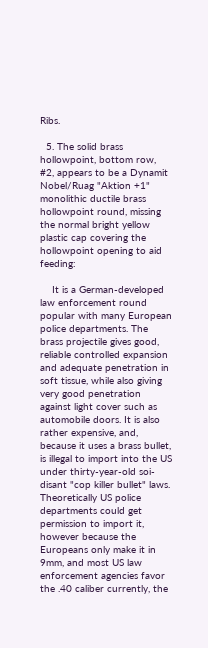Ribs.

  5. The solid brass hollowpoint, bottom row, #2, appears to be a Dynamit Nobel/Ruag "Aktion +1" monolithic ductile brass hollowpoint round, missing the normal bright yellow plastic cap covering the hollowpoint opening to aid feeding:

    It is a German-developed law enforcement round popular with many European police departments. The brass projectile gives good, reliable controlled expansion and adequate penetration in soft tissue, while also giving very good penetration against light cover such as automobile doors. It is also rather expensive, and, because it uses a brass bullet, is illegal to import into the US under thirty-year-old soi-disant "cop killer bullet" laws. Theoretically US police departments could get permission to import it, however because the Europeans only make it in 9mm, and most US law enforcement agencies favor the .40 caliber currently, the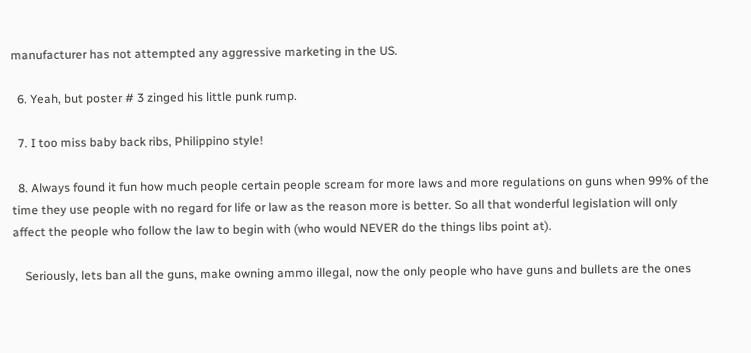manufacturer has not attempted any aggressive marketing in the US.

  6. Yeah, but poster # 3 zinged his little punk rump.

  7. I too miss baby back ribs, Philippino style!

  8. Always found it fun how much people certain people scream for more laws and more regulations on guns when 99% of the time they use people with no regard for life or law as the reason more is better. So all that wonderful legislation will only affect the people who follow the law to begin with (who would NEVER do the things libs point at).

    Seriously, lets ban all the guns, make owning ammo illegal, now the only people who have guns and bullets are the ones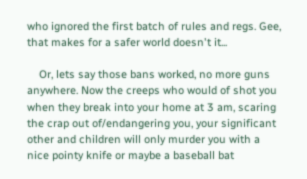who ignored the first batch of rules and regs. Gee, that makes for a safer world doesn't it...

    Or, lets say those bans worked, no more guns anywhere. Now the creeps who would of shot you when they break into your home at 3 am, scaring the crap out of/endangering you, your significant other and children will only murder you with a nice pointy knife or maybe a baseball bat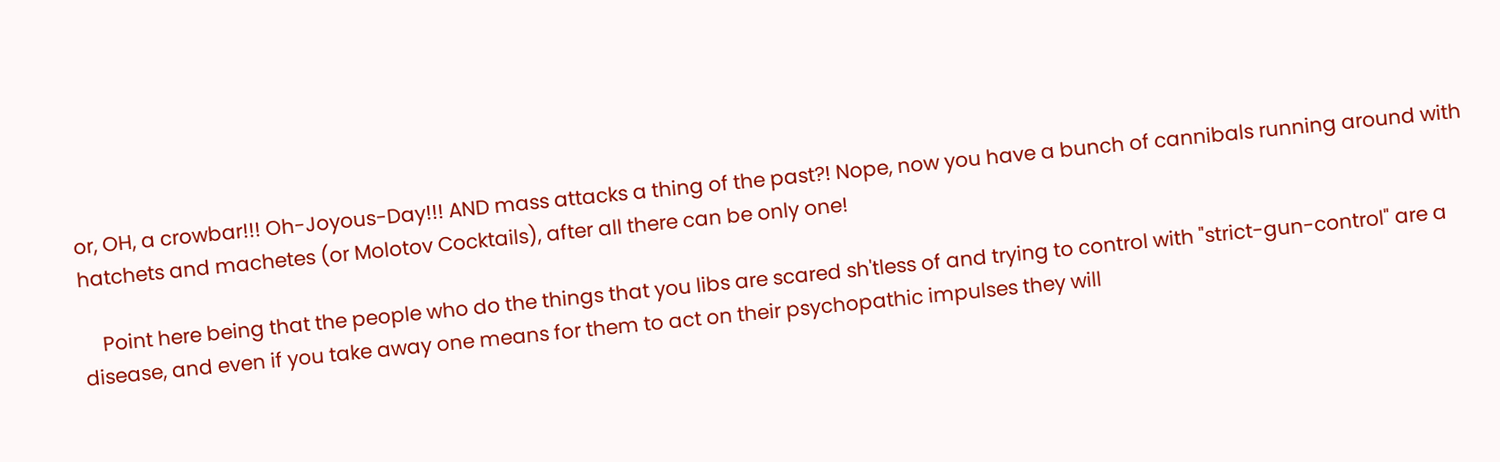or, OH, a crowbar!!! Oh-Joyous-Day!!! AND mass attacks a thing of the past?! Nope, now you have a bunch of cannibals running around with hatchets and machetes (or Molotov Cocktails), after all there can be only one!

    Point here being that the people who do the things that you libs are scared sh'tless of and trying to control with "strict-gun-control" are a disease, and even if you take away one means for them to act on their psychopathic impulses they will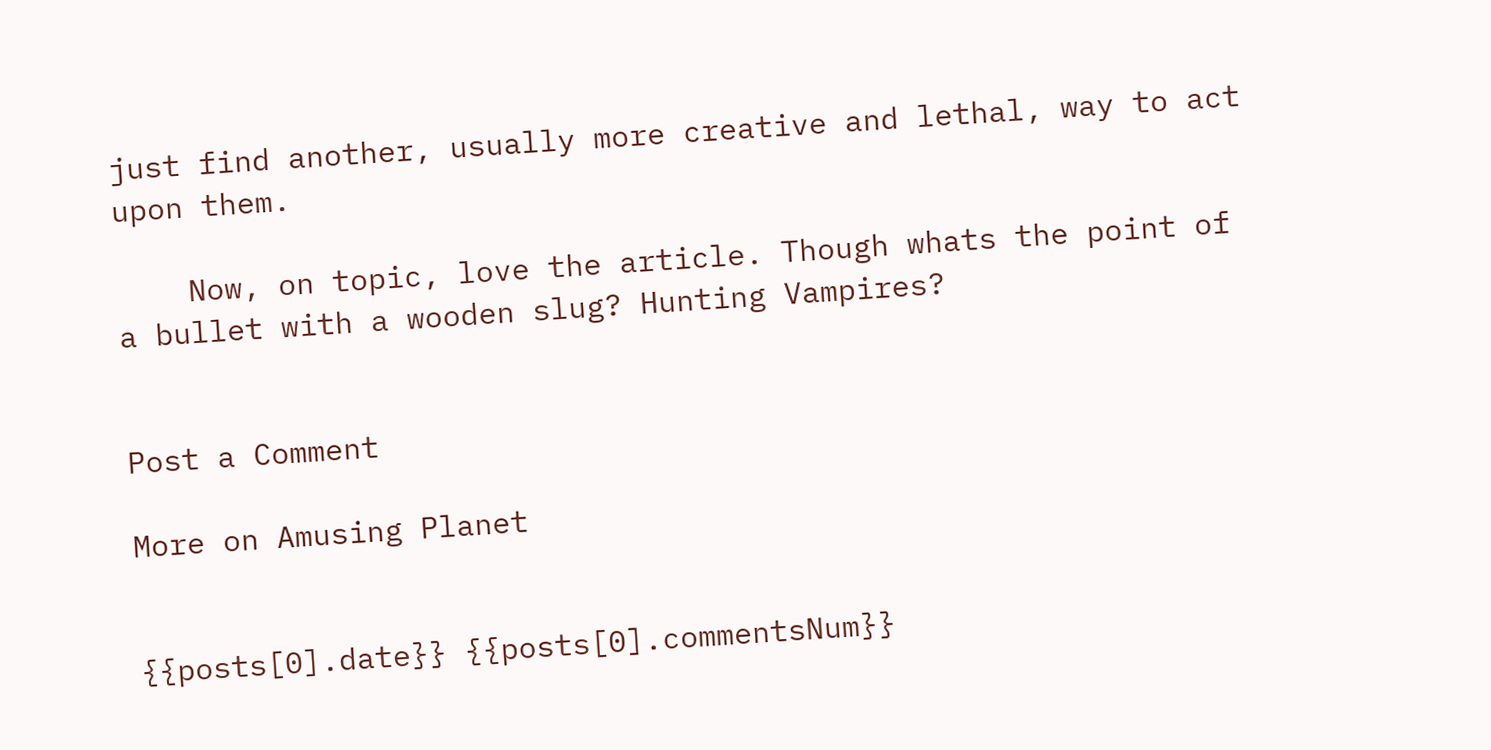just find another, usually more creative and lethal, way to act upon them.

    Now, on topic, love the article. Though whats the point of a bullet with a wooden slug? Hunting Vampires?


Post a Comment

More on Amusing Planet


{{posts[0].date}} {{posts[0].commentsNum}}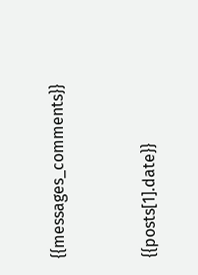{{messages_comments}}


{{posts[1].date}}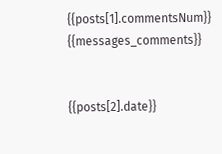{{posts[1].commentsNum}} {{messages_comments}}


{{posts[2].date}}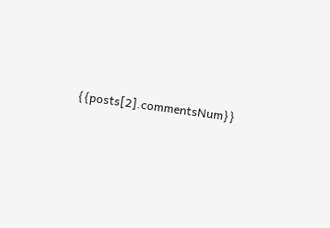{{posts[2].commentsNum}}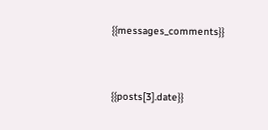{{messages_comments}}


{{posts[3].date}}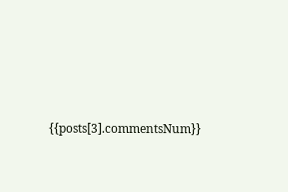{{posts[3].commentsNum}}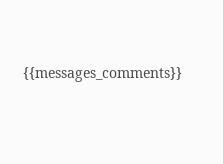{{messages_comments}}